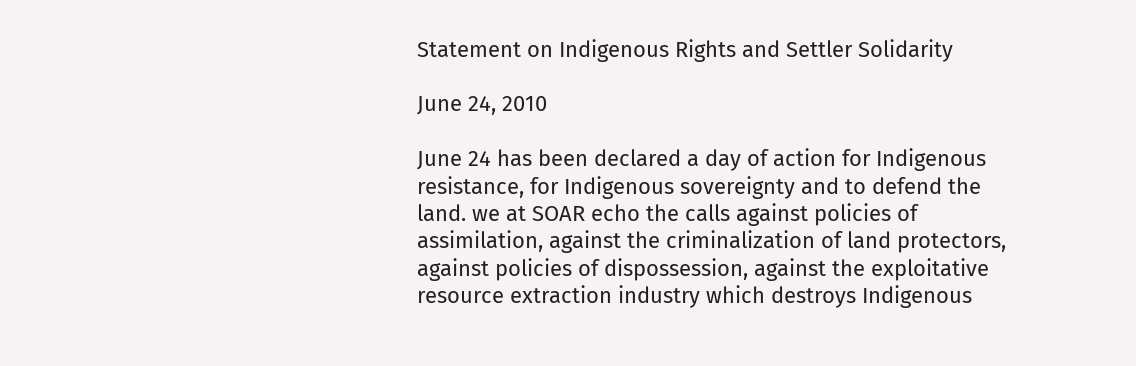Statement on Indigenous Rights and Settler Solidarity

June 24, 2010

June 24 has been declared a day of action for Indigenous resistance, for Indigenous sovereignty and to defend the land. we at SOAR echo the calls against policies of assimilation, against the criminalization of land protectors, against policies of dispossession, against the exploitative resource extraction industry which destroys Indigenous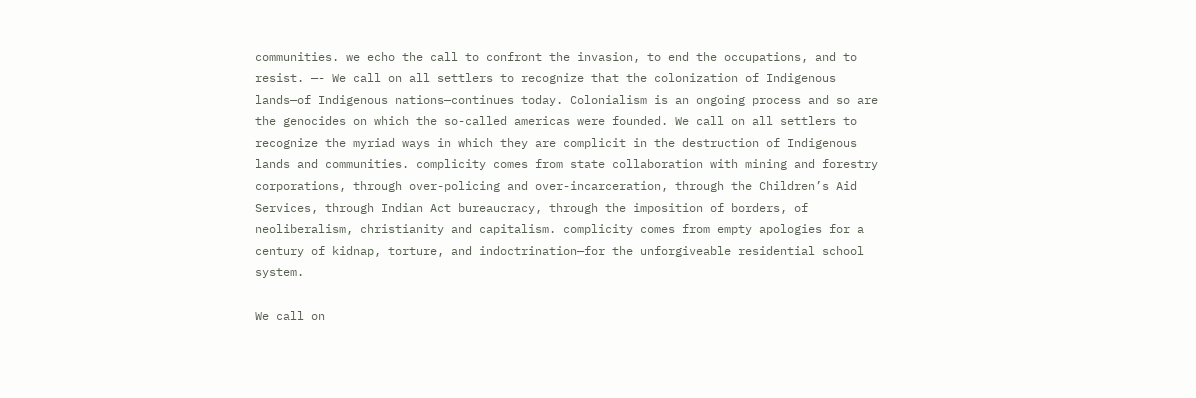communities. we echo the call to confront the invasion, to end the occupations, and to resist. —- We call on all settlers to recognize that the colonization of Indigenous lands—of Indigenous nations—continues today. Colonialism is an ongoing process and so are the genocides on which the so-called americas were founded. We call on all settlers to recognize the myriad ways in which they are complicit in the destruction of Indigenous lands and communities. complicity comes from state collaboration with mining and forestry corporations, through over-policing and over-incarceration, through the Children’s Aid Services, through Indian Act bureaucracy, through the imposition of borders, of neoliberalism, christianity and capitalism. complicity comes from empty apologies for a century of kidnap, torture, and indoctrination—for the unforgiveable residential school system.

We call on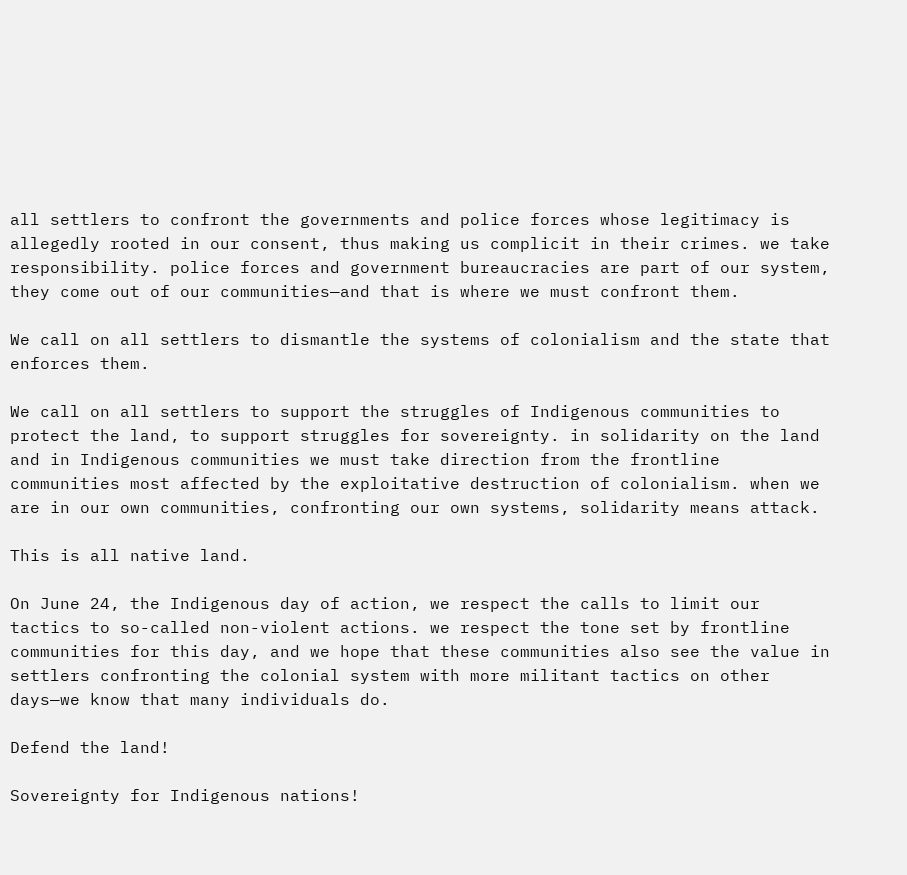all settlers to confront the governments and police forces whose legitimacy is allegedly rooted in our consent, thus making us complicit in their crimes. we take responsibility. police forces and government bureaucracies are part of our system, they come out of our communities—and that is where we must confront them.

We call on all settlers to dismantle the systems of colonialism and the state that enforces them.

We call on all settlers to support the struggles of Indigenous communities to protect the land, to support struggles for sovereignty. in solidarity on the land and in Indigenous communities we must take direction from the frontline communities most affected by the exploitative destruction of colonialism. when we are in our own communities, confronting our own systems, solidarity means attack.

This is all native land.

On June 24, the Indigenous day of action, we respect the calls to limit our tactics to so-called non-violent actions. we respect the tone set by frontline communities for this day, and we hope that these communities also see the value in settlers confronting the colonial system with more militant tactics on other days—we know that many individuals do.

Defend the land!

Sovereignty for Indigenous nations!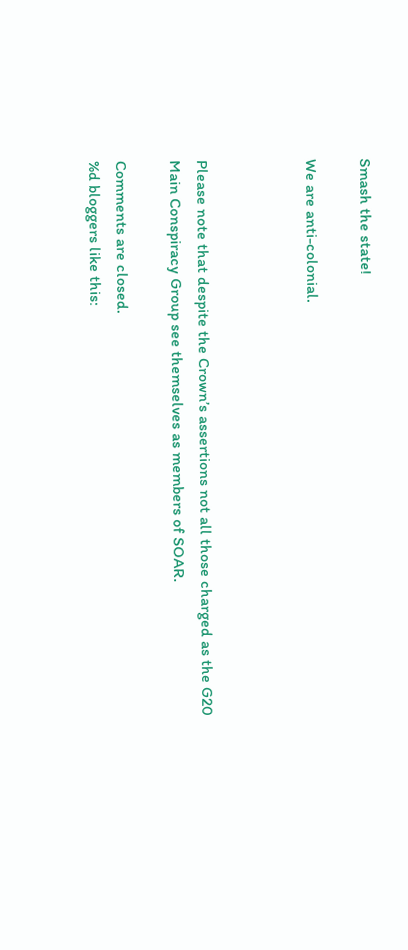Smash the state!

We are anti-colonial.



Please note that despite the Crown’s assertions not all those charged as the G20 Main Conspiracy Group see themselves as members of SOAR.

Comments are closed.
%d bloggers like this: